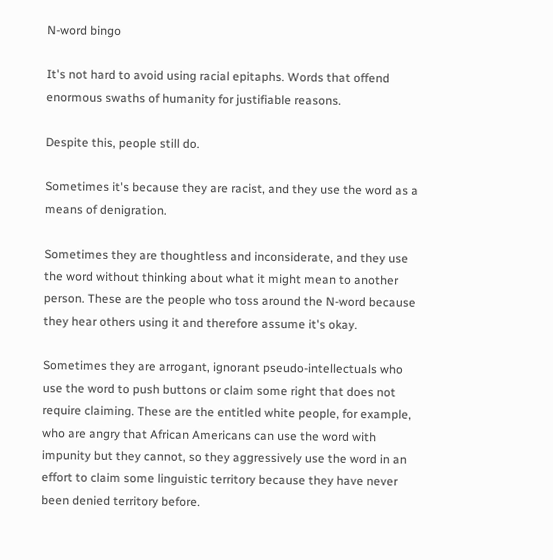N-word bingo

It's not hard to avoid using racial epitaphs. Words that offend enormous swaths of humanity for justifiable reasons.

Despite this, people still do.

Sometimes it's because they are racist, and they use the word as a means of denigration.

Sometimes they are thoughtless and inconsiderate, and they use the word without thinking about what it might mean to another person. These are the people who toss around the N-word because they hear others using it and therefore assume it's okay.

Sometimes they are arrogant, ignorant pseudo-intellectuals who use the word to push buttons or claim some right that does not require claiming. These are the entitled white people, for example, who are angry that African Americans can use the word with impunity but they cannot, so they aggressively use the word in an effort to claim some linguistic territory because they have never been denied territory before.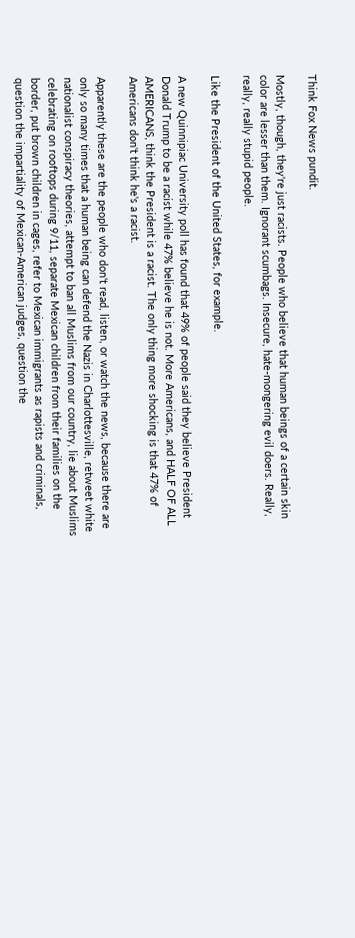Think Fox News pundit.

Mostly, though, they're just racists. People who believe that human beings of a certain skin color are lesser than them. Ignorant scumbags. Insecure, hate-mongering evil doers. Really, really, really stupid people.

Like the President of the United States, for example.

A new Quinnipiac University poll has found that 49% of people said they believe President Donald Trump to be a racist while 47% believe he is not. More Americans, and HALF OF ALL AMERICANS, think the President is a racist. The only thing more shocking is that 47% of Americans don't think he's a racist.

Apparently these are the people who don't read, listen, or watch the news, because there are only so many times that a human being can defend the Nazis in Charlottesville, retweet white nationalist conspiracy theories, attempt to ban all Muslims from our country, lie about Muslims celebrating on rooftops during 9/11, separate Mexican children from their families on the border, put brown children in cages, refer to Mexican immigrants as rapists and criminals, question the impartiality of Mexican-American judges, question the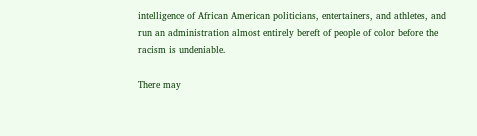intelligence of African American politicians, entertainers, and athletes, and run an administration almost entirely bereft of people of color before the racism is undeniable.

There may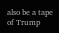also be a tape of Trump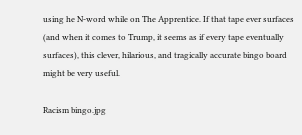using he N-word while on The Apprentice. If that tape ever surfaces (and when it comes to Trump, it seems as if every tape eventually surfaces), this clever, hilarious, and tragically accurate bingo board might be very useful.

Racism bingo.jpg